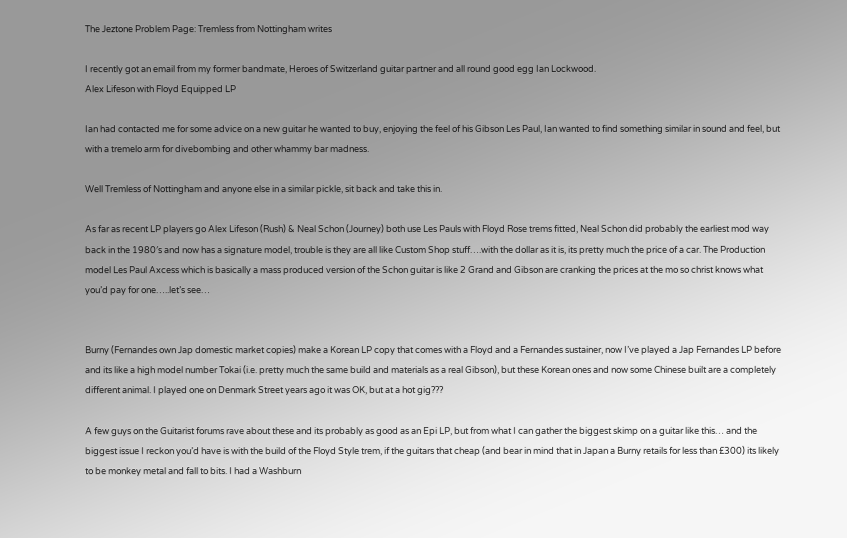The Jeztone Problem Page: Tremless from Nottingham writes

I recently got an email from my former bandmate, Heroes of Switzerland guitar partner and all round good egg Ian Lockwood.
Alex Lifeson with Floyd Equipped LP

Ian had contacted me for some advice on a new guitar he wanted to buy, enjoying the feel of his Gibson Les Paul, Ian wanted to find something similar in sound and feel, but with a tremelo arm for divebombing and other whammy bar madness.

Well Tremless of Nottingham and anyone else in a similar pickle, sit back and take this in.

As far as recent LP players go Alex Lifeson (Rush) & Neal Schon (Journey) both use Les Pauls with Floyd Rose trems fitted, Neal Schon did probably the earliest mod way back in the 1980′s and now has a signature model, trouble is they are all like Custom Shop stuff….with the dollar as it is, its pretty much the price of a car. The Production model Les Paul Axcess which is basically a mass produced version of the Schon guitar is like 2 Grand and Gibson are cranking the prices at the mo so christ knows what you’d pay for one…..let’s see…


Burny (Fernandes own Jap domestic market copies) make a Korean LP copy that comes with a Floyd and a Fernandes sustainer, now I’ve played a Jap Fernandes LP before and its like a high model number Tokai (i.e. pretty much the same build and materials as a real Gibson), but these Korean ones and now some Chinese built are a completely different animal. I played one on Denmark Street years ago it was OK, but at a hot gig???

A few guys on the Guitarist forums rave about these and its probably as good as an Epi LP, but from what I can gather the biggest skimp on a guitar like this… and the biggest issue I reckon you’d have is with the build of the Floyd Style trem, if the guitars that cheap (and bear in mind that in Japan a Burny retails for less than £300) its likely to be monkey metal and fall to bits. I had a Washburn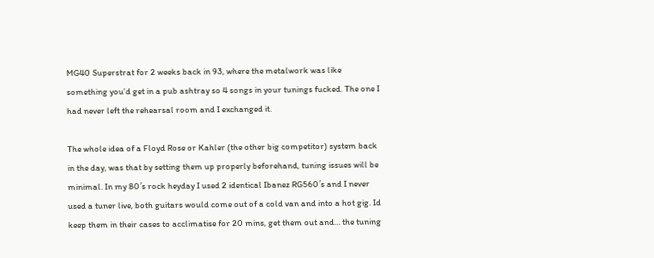MG40 Superstrat for 2 weeks back in 93, where the metalwork was like something you’d get in a pub ashtray so 4 songs in your tunings fucked. The one I had never left the rehearsal room and I exchanged it.

The whole idea of a Floyd Rose or Kahler (the other big competitor) system back in the day, was that by setting them up properly beforehand, tuning issues will be minimal. In my 80′s rock heyday I used 2 identical Ibanez RG560′s and I never used a tuner live, both guitars would come out of a cold van and into a hot gig. Id keep them in their cases to acclimatise for 20 mins, get them out and… the tuning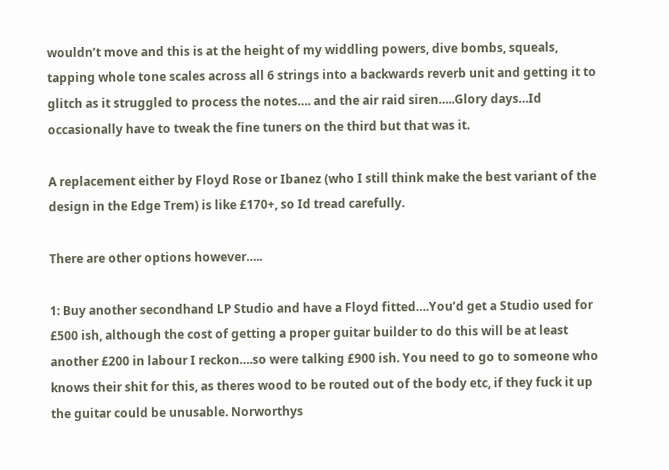wouldn’t move and this is at the height of my widdling powers, dive bombs, squeals, tapping whole tone scales across all 6 strings into a backwards reverb unit and getting it to glitch as it struggled to process the notes…. and the air raid siren…..Glory days…Id occasionally have to tweak the fine tuners on the third but that was it.

A replacement either by Floyd Rose or Ibanez (who I still think make the best variant of the design in the Edge Trem) is like £170+, so Id tread carefully.

There are other options however…..

1: Buy another secondhand LP Studio and have a Floyd fitted….You’d get a Studio used for £500 ish, although the cost of getting a proper guitar builder to do this will be at least another £200 in labour I reckon….so were talking £900 ish. You need to go to someone who knows their shit for this, as theres wood to be routed out of the body etc, if they fuck it up the guitar could be unusable. Norworthys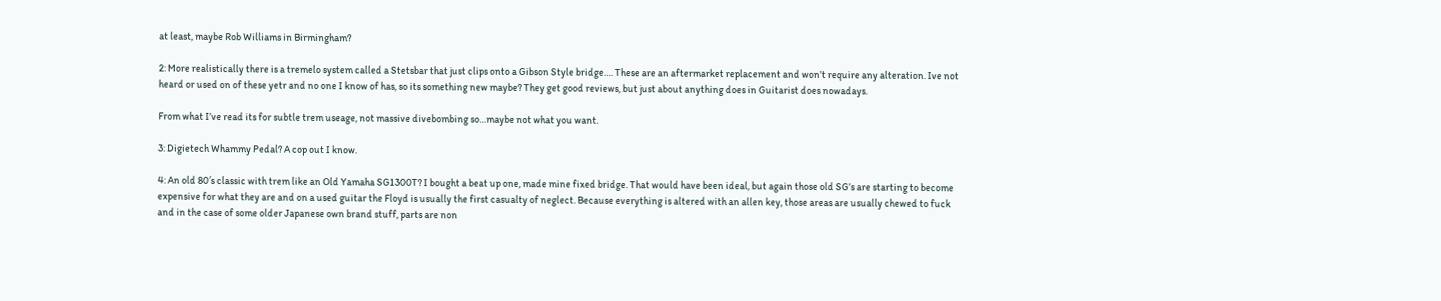at least, maybe Rob Williams in Birmingham?

2: More realistically there is a tremelo system called a Stetsbar that just clips onto a Gibson Style bridge…. These are an aftermarket replacement and won’t require any alteration. Ive not heard or used on of these yetr and no one I know of has, so its something new maybe? They get good reviews, but just about anything does in Guitarist does nowadays.

From what I’ve read its for subtle trem useage, not massive divebombing so…maybe not what you want.

3: Digietech Whammy Pedal? A cop out I know.

4: An old 80′s classic with trem like an Old Yamaha SG1300T? I bought a beat up one, made mine fixed bridge. That would have been ideal, but again those old SG’s are starting to become expensive for what they are and on a used guitar the Floyd is usually the first casualty of neglect. Because everything is altered with an allen key, those areas are usually chewed to fuck and in the case of some older Japanese own brand stuff, parts are non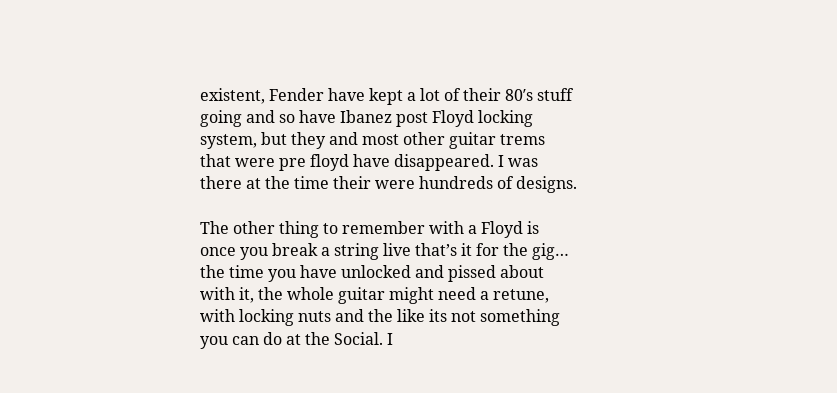existent, Fender have kept a lot of their 80′s stuff going and so have Ibanez post Floyd locking system, but they and most other guitar trems that were pre floyd have disappeared. I was there at the time their were hundreds of designs.

The other thing to remember with a Floyd is once you break a string live that’s it for the gig… the time you have unlocked and pissed about with it, the whole guitar might need a retune, with locking nuts and the like its not something you can do at the Social. I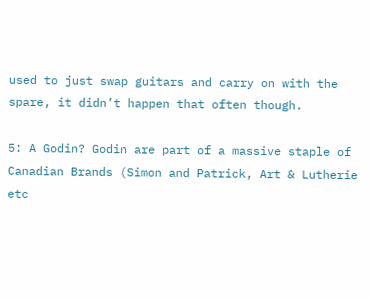used to just swap guitars and carry on with the spare, it didn’t happen that often though.

5: A Godin? Godin are part of a massive staple of Canadian Brands (Simon and Patrick, Art & Lutherie etc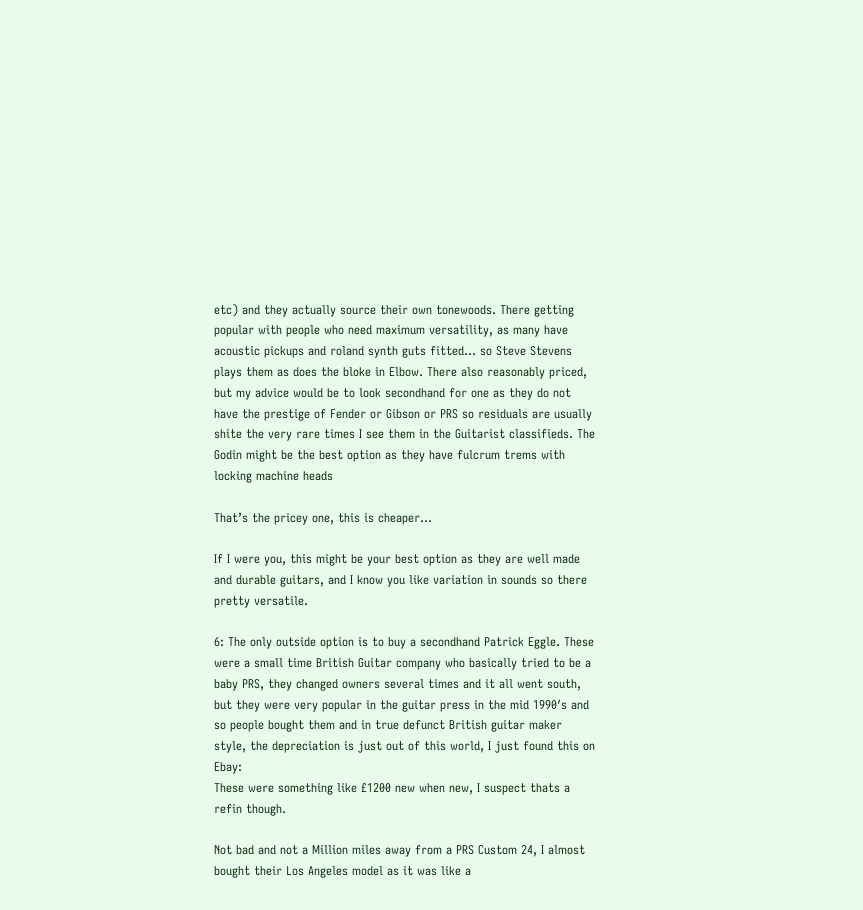etc) and they actually source their own tonewoods. There getting popular with people who need maximum versatility, as many have acoustic pickups and roland synth guts fitted… so Steve Stevens plays them as does the bloke in Elbow. There also reasonably priced, but my advice would be to look secondhand for one as they do not have the prestige of Fender or Gibson or PRS so residuals are usually shite the very rare times I see them in the Guitarist classifieds. The Godin might be the best option as they have fulcrum trems with locking machine heads

That’s the pricey one, this is cheaper…

If I were you, this might be your best option as they are well made and durable guitars, and I know you like variation in sounds so there pretty versatile.

6: The only outside option is to buy a secondhand Patrick Eggle. These were a small time British Guitar company who basically tried to be a baby PRS, they changed owners several times and it all went south, but they were very popular in the guitar press in the mid 1990′s and so people bought them and in true defunct British guitar maker style, the depreciation is just out of this world, I just found this on Ebay:
These were something like £1200 new when new, I suspect thats a refin though.

Not bad and not a Million miles away from a PRS Custom 24, I almost bought their Los Angeles model as it was like a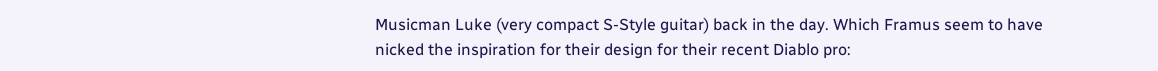Musicman Luke (very compact S-Style guitar) back in the day. Which Framus seem to have nicked the inspiration for their design for their recent Diablo pro: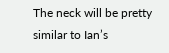The neck will be pretty similar to Ian’s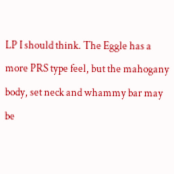LP I should think. The Eggle has a more PRS type feel, but the mahogany body, set neck and whammy bar may be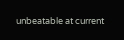unbeatable at current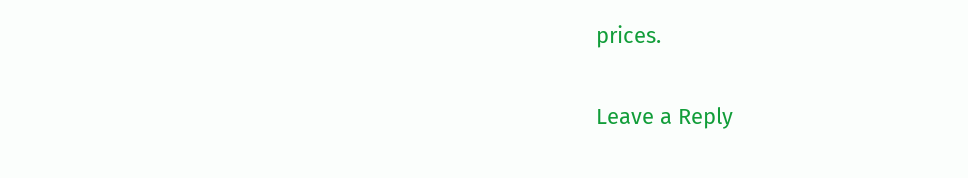prices.

Leave a Reply